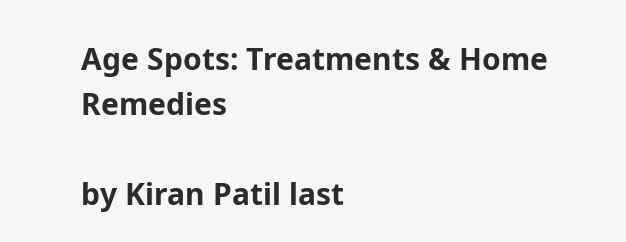Age Spots: Treatments & Home Remedies

by Kiran Patil last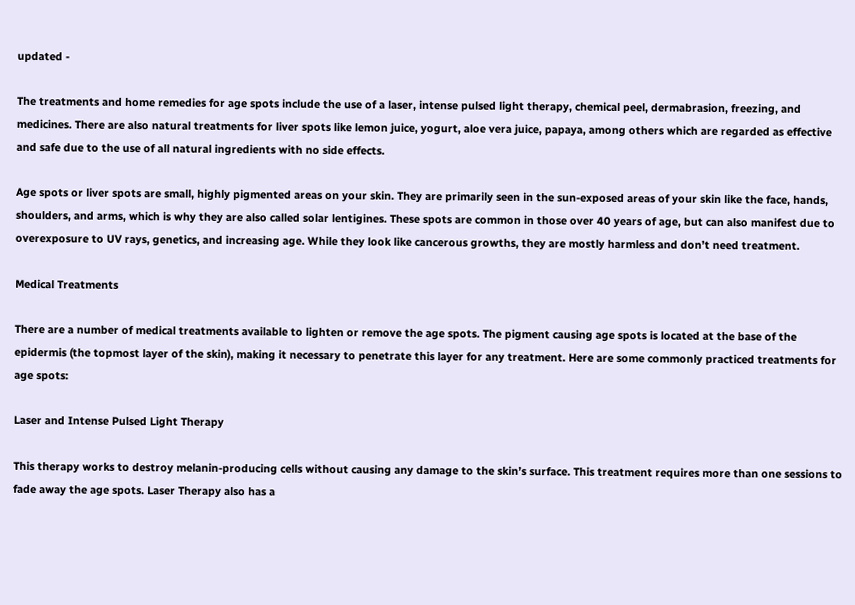updated -

The treatments and home remedies for age spots include the use of a laser, intense pulsed light therapy, chemical peel, dermabrasion, freezing, and medicines. There are also natural treatments for liver spots like lemon juice, yogurt, aloe vera juice, papaya, among others which are regarded as effective and safe due to the use of all natural ingredients with no side effects.

Age spots or liver spots are small, highly pigmented areas on your skin. They are primarily seen in the sun-exposed areas of your skin like the face, hands, shoulders, and arms, which is why they are also called solar lentigines. These spots are common in those over 40 years of age, but can also manifest due to overexposure to UV rays, genetics, and increasing age. While they look like cancerous growths, they are mostly harmless and don’t need treatment.

Medical Treatments

There are a number of medical treatments available to lighten or remove the age spots. The pigment causing age spots is located at the base of the epidermis (the topmost layer of the skin), making it necessary to penetrate this layer for any treatment. Here are some commonly practiced treatments for age spots:

Laser and Intense Pulsed Light Therapy

This therapy works to destroy melanin-producing cells without causing any damage to the skin’s surface. This treatment requires more than one sessions to fade away the age spots. Laser Therapy also has a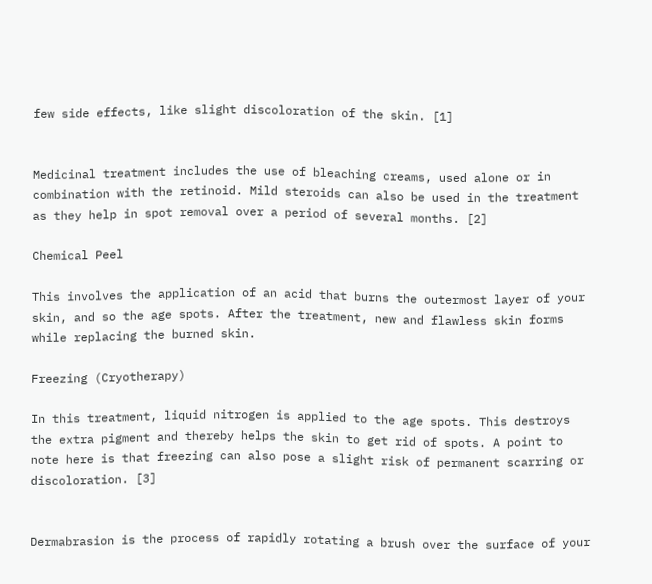few side effects, like slight discoloration of the skin. [1]


Medicinal treatment includes the use of bleaching creams, used alone or in combination with the retinoid. Mild steroids can also be used in the treatment as they help in spot removal over a period of several months. [2]

Chemical Peel

This involves the application of an acid that burns the outermost layer of your skin, and so the age spots. After the treatment, new and flawless skin forms while replacing the burned skin.

Freezing (Cryotherapy)

In this treatment, liquid nitrogen is applied to the age spots. This destroys the extra pigment and thereby helps the skin to get rid of spots. A point to note here is that freezing can also pose a slight risk of permanent scarring or discoloration. [3]


Dermabrasion is the process of rapidly rotating a brush over the surface of your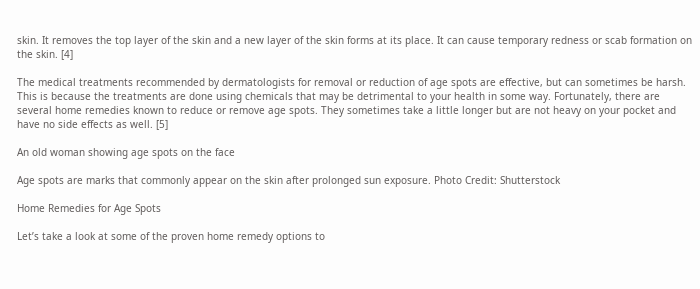skin. It removes the top layer of the skin and a new layer of the skin forms at its place. It can cause temporary redness or scab formation on the skin. [4]

The medical treatments recommended by dermatologists for removal or reduction of age spots are effective, but can sometimes be harsh. This is because the treatments are done using chemicals that may be detrimental to your health in some way. Fortunately, there are several home remedies known to reduce or remove age spots. They sometimes take a little longer but are not heavy on your pocket and have no side effects as well. [5]

An old woman showing age spots on the face

Age spots are marks that commonly appear on the skin after prolonged sun exposure. Photo Credit: Shutterstock

Home Remedies for Age Spots

Let’s take a look at some of the proven home remedy options to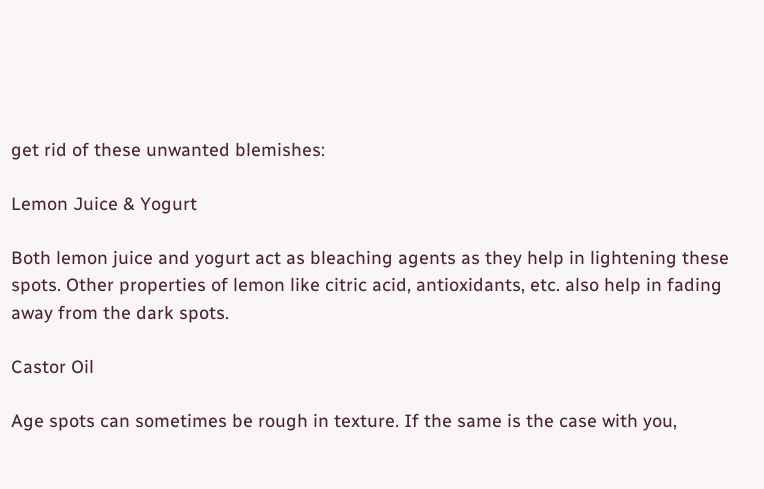get rid of these unwanted blemishes:

Lemon Juice & Yogurt

Both lemon juice and yogurt act as bleaching agents as they help in lightening these spots. Other properties of lemon like citric acid, antioxidants, etc. also help in fading away from the dark spots.

Castor Oil

Age spots can sometimes be rough in texture. If the same is the case with you,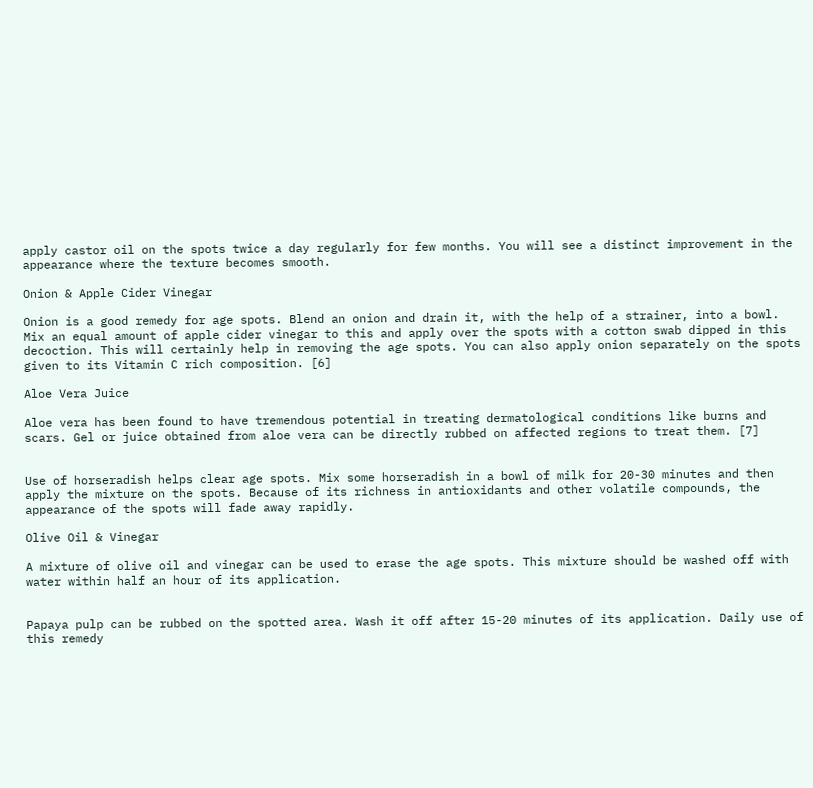apply castor oil on the spots twice a day regularly for few months. You will see a distinct improvement in the appearance where the texture becomes smooth.

Onion & Apple Cider Vinegar

Onion is a good remedy for age spots. Blend an onion and drain it, with the help of a strainer, into a bowl. Mix an equal amount of apple cider vinegar to this and apply over the spots with a cotton swab dipped in this decoction. This will certainly help in removing the age spots. You can also apply onion separately on the spots given to its Vitamin C rich composition. [6]

Aloe Vera Juice

Aloe vera has been found to have tremendous potential in treating dermatological conditions like burns and scars. Gel or juice obtained from aloe vera can be directly rubbed on affected regions to treat them. [7]


Use of horseradish helps clear age spots. Mix some horseradish in a bowl of milk for 20-30 minutes and then apply the mixture on the spots. Because of its richness in antioxidants and other volatile compounds, the appearance of the spots will fade away rapidly.

Olive Oil & Vinegar

A mixture of olive oil and vinegar can be used to erase the age spots. This mixture should be washed off with water within half an hour of its application.


Papaya pulp can be rubbed on the spotted area. Wash it off after 15-20 minutes of its application. Daily use of this remedy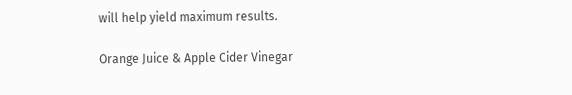will help yield maximum results.

Orange Juice & Apple Cider Vinegar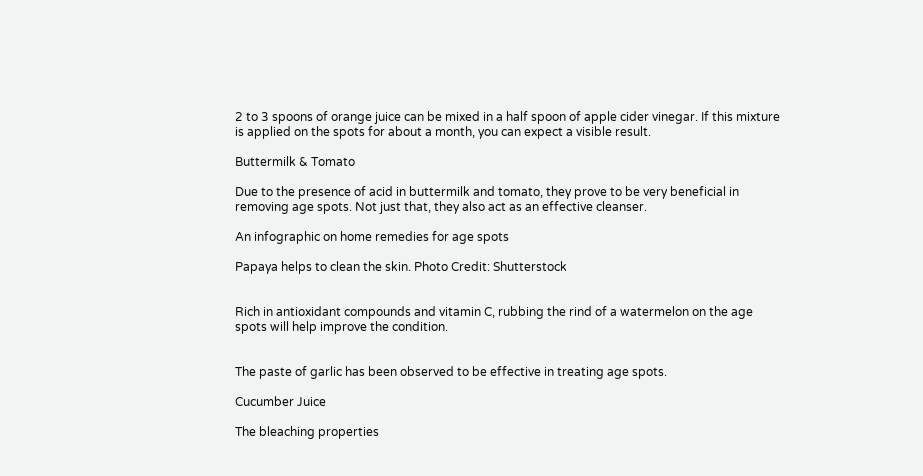2 to 3 spoons of orange juice can be mixed in a half spoon of apple cider vinegar. If this mixture is applied on the spots for about a month, you can expect a visible result.

Buttermilk & Tomato

Due to the presence of acid in buttermilk and tomato, they prove to be very beneficial in removing age spots. Not just that, they also act as an effective cleanser.

An infographic on home remedies for age spots

Papaya helps to clean the skin. Photo Credit: Shutterstock


Rich in antioxidant compounds and vitamin C, rubbing the rind of a watermelon on the age spots will help improve the condition.


The paste of garlic has been observed to be effective in treating age spots.

Cucumber Juice

The bleaching properties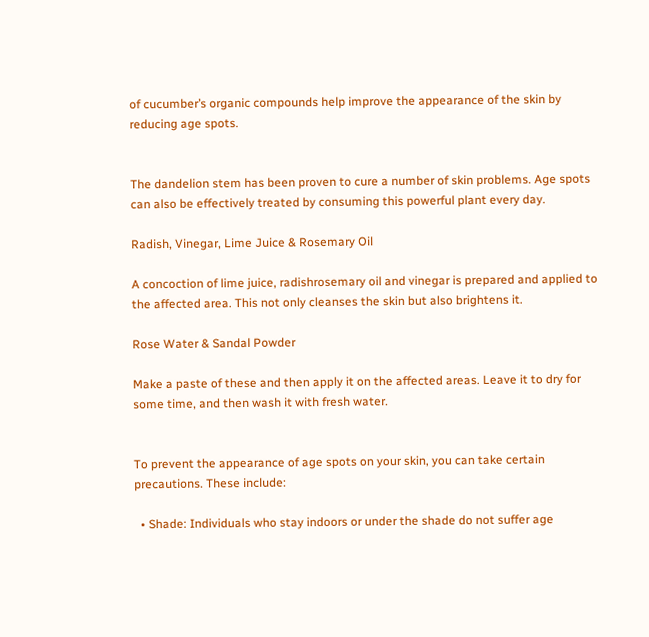of cucumber’s organic compounds help improve the appearance of the skin by reducing age spots.


The dandelion stem has been proven to cure a number of skin problems. Age spots can also be effectively treated by consuming this powerful plant every day.

Radish, Vinegar, Lime Juice & Rosemary Oil

A concoction of lime juice, radishrosemary oil and vinegar is prepared and applied to the affected area. This not only cleanses the skin but also brightens it.

Rose Water & Sandal Powder

Make a paste of these and then apply it on the affected areas. Leave it to dry for some time, and then wash it with fresh water.


To prevent the appearance of age spots on your skin, you can take certain precautions. These include:

  • Shade: Individuals who stay indoors or under the shade do not suffer age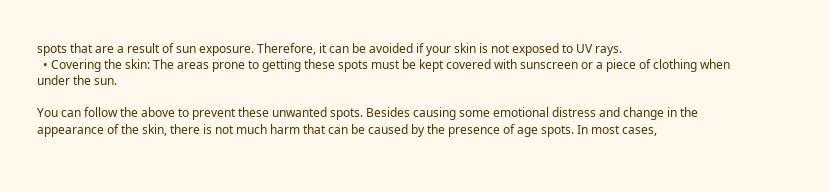spots that are a result of sun exposure. Therefore, it can be avoided if your skin is not exposed to UV rays.
  • Covering the skin: The areas prone to getting these spots must be kept covered with sunscreen or a piece of clothing when under the sun.

You can follow the above to prevent these unwanted spots. Besides causing some emotional distress and change in the appearance of the skin, there is not much harm that can be caused by the presence of age spots. In most cases,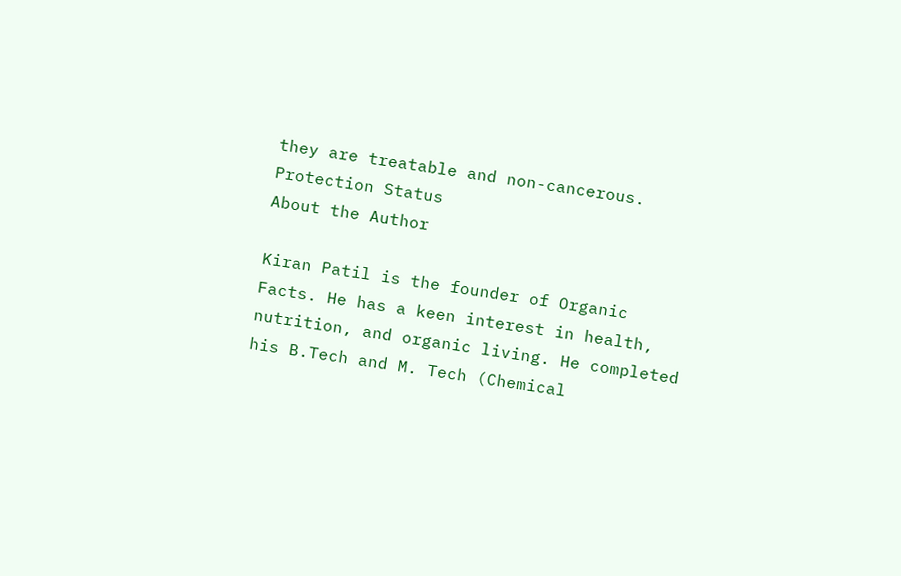they are treatable and non-cancerous. Protection Status
About the Author

Kiran Patil is the founder of Organic Facts. He has a keen interest in health, nutrition, and organic living. He completed his B.Tech and M. Tech (Chemical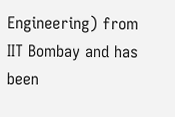Engineering) from IIT Bombay and has been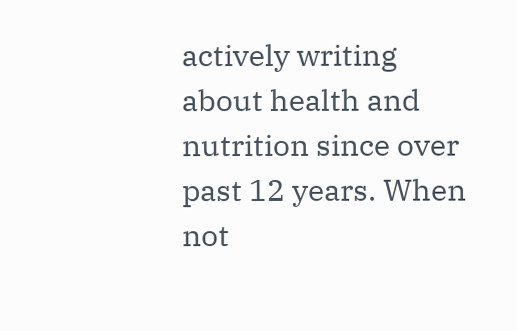actively writing about health and nutrition since over past 12 years. When not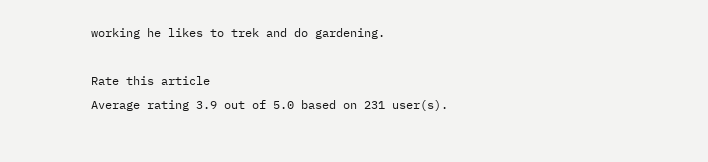working he likes to trek and do gardening.

Rate this article
Average rating 3.9 out of 5.0 based on 231 user(s).